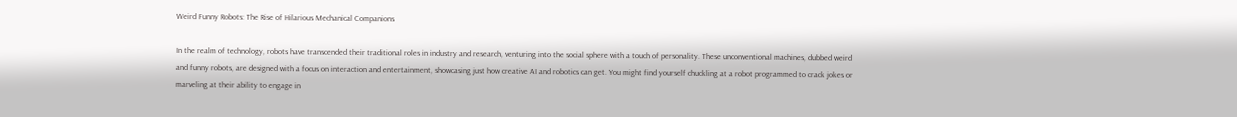Weird Funny Robots: The Rise of Hilarious Mechanical Companions

In the realm of technology, robots have transcended their traditional roles in industry and research, venturing into the social sphere with a touch of personality. These unconventional machines, dubbed weird and funny robots, are designed with a focus on interaction and entertainment, showcasing just how creative AI and robotics can get. You might find yourself chuckling at a robot programmed to crack jokes or marveling at their ability to engage in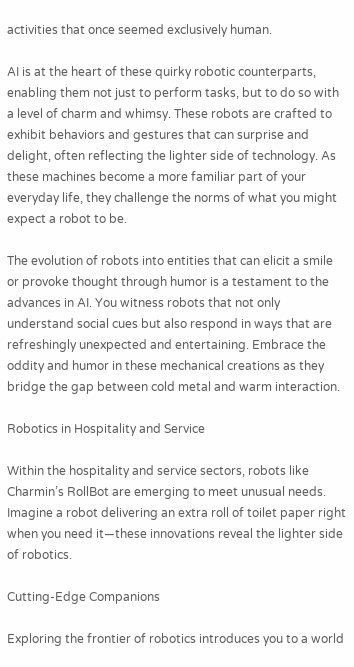activities that once seemed exclusively human.

AI is at the heart of these quirky robotic counterparts, enabling them not just to perform tasks, but to do so with a level of charm and whimsy. These robots are crafted to exhibit behaviors and gestures that can surprise and delight, often reflecting the lighter side of technology. As these machines become a more familiar part of your everyday life, they challenge the norms of what you might expect a robot to be.

The evolution of robots into entities that can elicit a smile or provoke thought through humor is a testament to the advances in AI. You witness robots that not only understand social cues but also respond in ways that are refreshingly unexpected and entertaining. Embrace the oddity and humor in these mechanical creations as they bridge the gap between cold metal and warm interaction.

Robotics in Hospitality and Service

Within the hospitality and service sectors, robots like Charmin’s RollBot are emerging to meet unusual needs. Imagine a robot delivering an extra roll of toilet paper right when you need it—these innovations reveal the lighter side of robotics.

Cutting-Edge Companions

Exploring the frontier of robotics introduces you to a world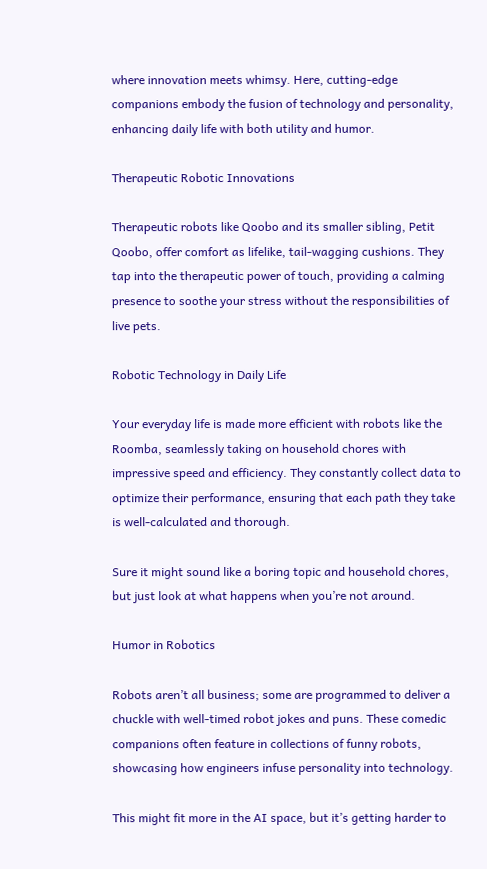where innovation meets whimsy. Here, cutting-edge companions embody the fusion of technology and personality, enhancing daily life with both utility and humor.

Therapeutic Robotic Innovations

Therapeutic robots like Qoobo and its smaller sibling, Petit Qoobo, offer comfort as lifelike, tail-wagging cushions. They tap into the therapeutic power of touch, providing a calming presence to soothe your stress without the responsibilities of live pets.

Robotic Technology in Daily Life

Your everyday life is made more efficient with robots like the Roomba, seamlessly taking on household chores with impressive speed and efficiency. They constantly collect data to optimize their performance, ensuring that each path they take is well-calculated and thorough.

Sure it might sound like a boring topic and household chores, but just look at what happens when you’re not around.

Humor in Robotics

Robots aren’t all business; some are programmed to deliver a chuckle with well-timed robot jokes and puns. These comedic companions often feature in collections of funny robots, showcasing how engineers infuse personality into technology.

This might fit more in the AI space, but it’s getting harder to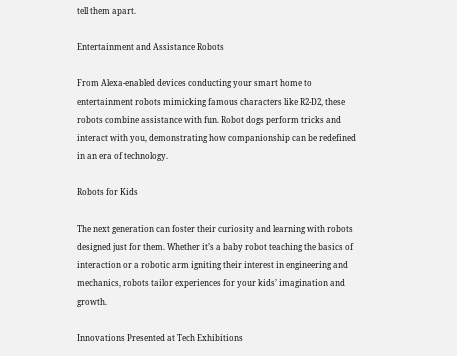tell them apart.

Entertainment and Assistance Robots

From Alexa-enabled devices conducting your smart home to entertainment robots mimicking famous characters like R2-D2, these robots combine assistance with fun. Robot dogs perform tricks and interact with you, demonstrating how companionship can be redefined in an era of technology.

Robots for Kids

The next generation can foster their curiosity and learning with robots designed just for them. Whether it’s a baby robot teaching the basics of interaction or a robotic arm igniting their interest in engineering and mechanics, robots tailor experiences for your kids’ imagination and growth.

Innovations Presented at Tech Exhibitions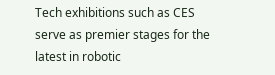Tech exhibitions such as CES serve as premier stages for the latest in robotic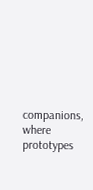companions, where prototypes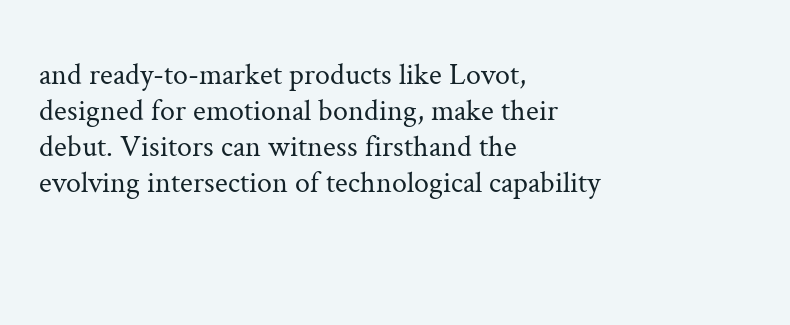and ready-to-market products like Lovot, designed for emotional bonding, make their debut. Visitors can witness firsthand the evolving intersection of technological capability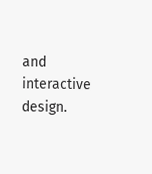and interactive design.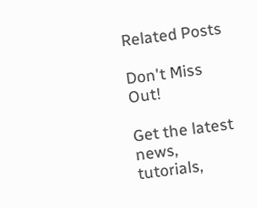Related Posts

Don't Miss Out!

Get the latest news, tutorials,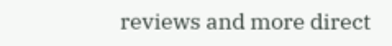reviews and more direct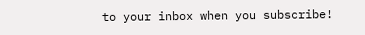to your inbox when you subscribe!